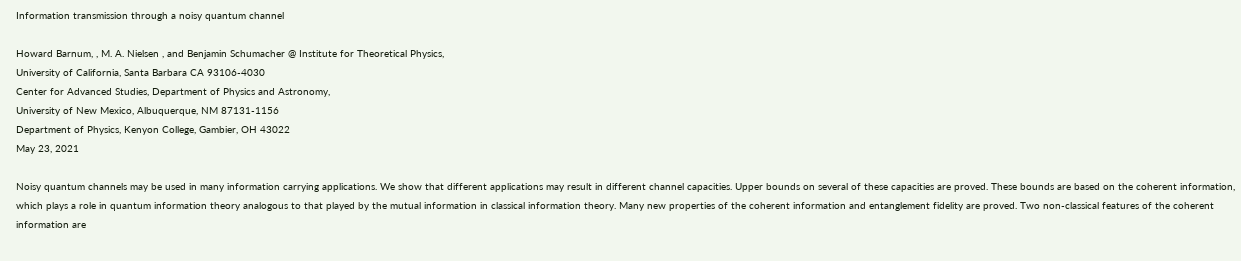Information transmission through a noisy quantum channel

Howard Barnum, , M. A. Nielsen , and Benjamin Schumacher @ Institute for Theoretical Physics,
University of California, Santa Barbara CA 93106-4030
Center for Advanced Studies, Department of Physics and Astronomy,
University of New Mexico, Albuquerque, NM 87131-1156
Department of Physics, Kenyon College, Gambier, OH 43022
May 23, 2021

Noisy quantum channels may be used in many information carrying applications. We show that different applications may result in different channel capacities. Upper bounds on several of these capacities are proved. These bounds are based on the coherent information, which plays a role in quantum information theory analogous to that played by the mutual information in classical information theory. Many new properties of the coherent information and entanglement fidelity are proved. Two non-classical features of the coherent information are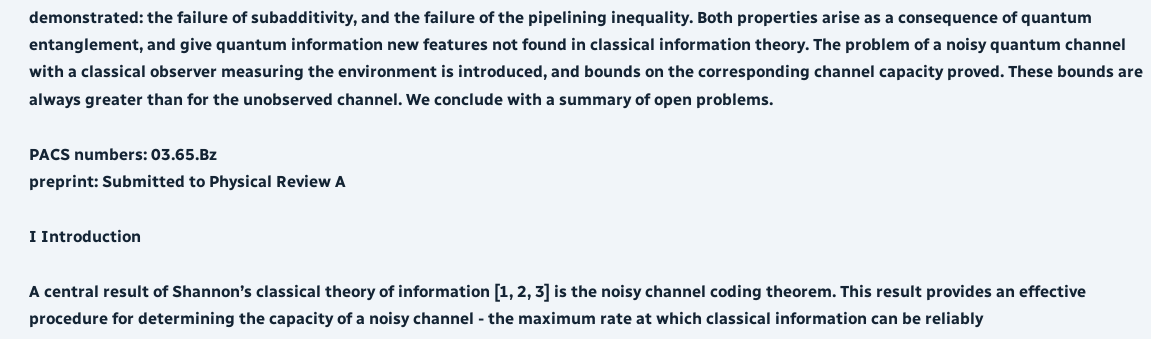demonstrated: the failure of subadditivity, and the failure of the pipelining inequality. Both properties arise as a consequence of quantum entanglement, and give quantum information new features not found in classical information theory. The problem of a noisy quantum channel with a classical observer measuring the environment is introduced, and bounds on the corresponding channel capacity proved. These bounds are always greater than for the unobserved channel. We conclude with a summary of open problems.

PACS numbers: 03.65.Bz
preprint: Submitted to Physical Review A

I Introduction

A central result of Shannon’s classical theory of information [1, 2, 3] is the noisy channel coding theorem. This result provides an effective procedure for determining the capacity of a noisy channel - the maximum rate at which classical information can be reliably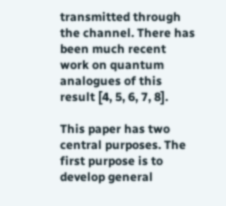transmitted through the channel. There has been much recent work on quantum analogues of this result [4, 5, 6, 7, 8].

This paper has two central purposes. The first purpose is to develop general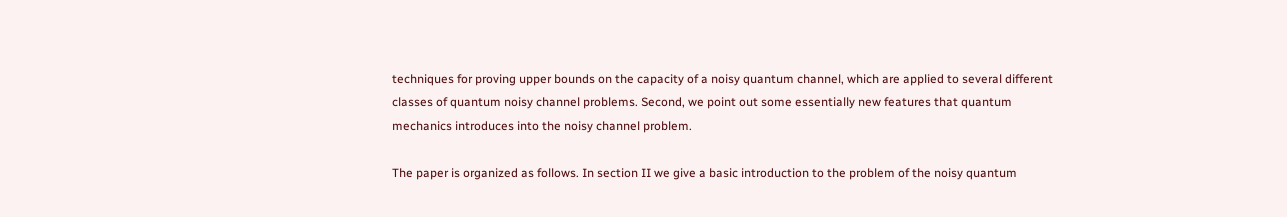techniques for proving upper bounds on the capacity of a noisy quantum channel, which are applied to several different classes of quantum noisy channel problems. Second, we point out some essentially new features that quantum mechanics introduces into the noisy channel problem.

The paper is organized as follows. In section II we give a basic introduction to the problem of the noisy quantum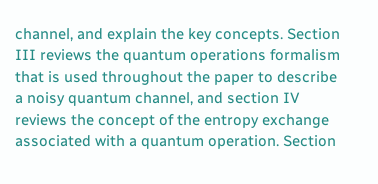channel, and explain the key concepts. Section III reviews the quantum operations formalism that is used throughout the paper to describe a noisy quantum channel, and section IV reviews the concept of the entropy exchange associated with a quantum operation. Section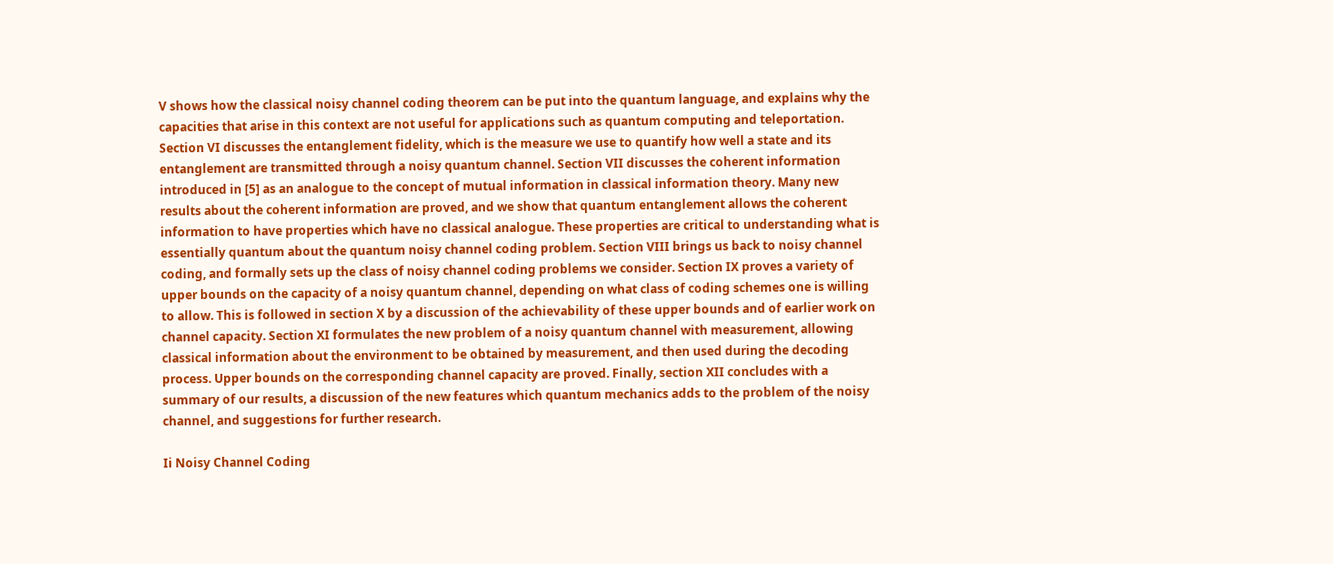V shows how the classical noisy channel coding theorem can be put into the quantum language, and explains why the capacities that arise in this context are not useful for applications such as quantum computing and teleportation. Section VI discusses the entanglement fidelity, which is the measure we use to quantify how well a state and its entanglement are transmitted through a noisy quantum channel. Section VII discusses the coherent information introduced in [5] as an analogue to the concept of mutual information in classical information theory. Many new results about the coherent information are proved, and we show that quantum entanglement allows the coherent information to have properties which have no classical analogue. These properties are critical to understanding what is essentially quantum about the quantum noisy channel coding problem. Section VIII brings us back to noisy channel coding, and formally sets up the class of noisy channel coding problems we consider. Section IX proves a variety of upper bounds on the capacity of a noisy quantum channel, depending on what class of coding schemes one is willing to allow. This is followed in section X by a discussion of the achievability of these upper bounds and of earlier work on channel capacity. Section XI formulates the new problem of a noisy quantum channel with measurement, allowing classical information about the environment to be obtained by measurement, and then used during the decoding process. Upper bounds on the corresponding channel capacity are proved. Finally, section XII concludes with a summary of our results, a discussion of the new features which quantum mechanics adds to the problem of the noisy channel, and suggestions for further research.

Ii Noisy Channel Coding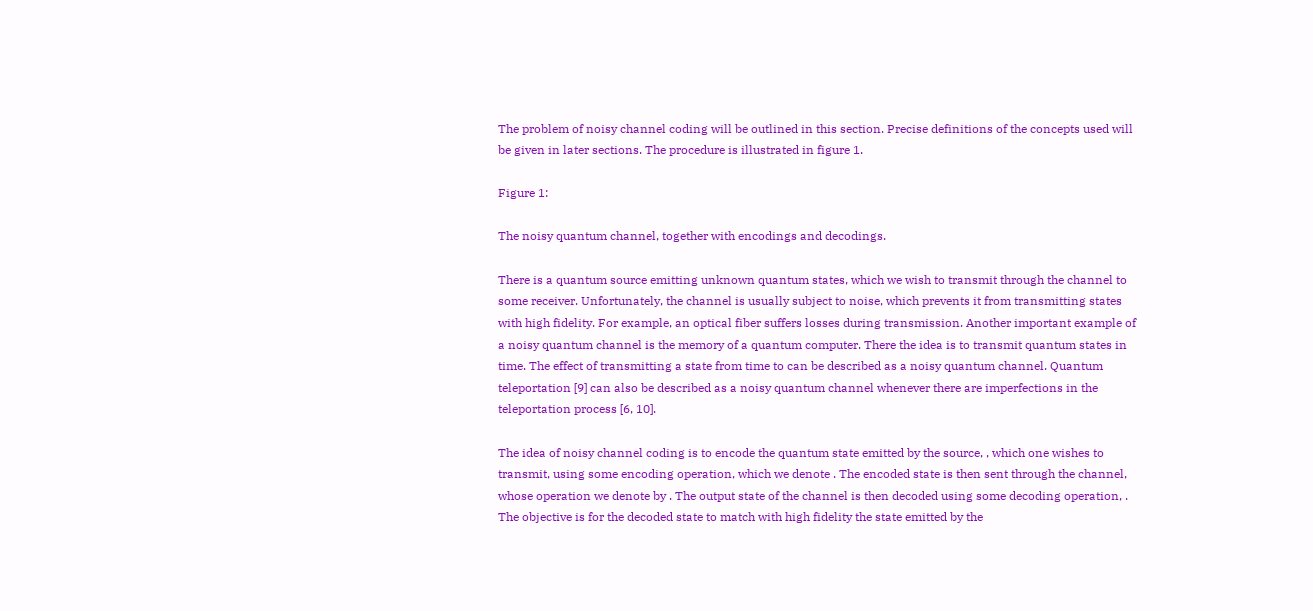The problem of noisy channel coding will be outlined in this section. Precise definitions of the concepts used will be given in later sections. The procedure is illustrated in figure 1.

Figure 1:

The noisy quantum channel, together with encodings and decodings.

There is a quantum source emitting unknown quantum states, which we wish to transmit through the channel to some receiver. Unfortunately, the channel is usually subject to noise, which prevents it from transmitting states with high fidelity. For example, an optical fiber suffers losses during transmission. Another important example of a noisy quantum channel is the memory of a quantum computer. There the idea is to transmit quantum states in time. The effect of transmitting a state from time to can be described as a noisy quantum channel. Quantum teleportation [9] can also be described as a noisy quantum channel whenever there are imperfections in the teleportation process [6, 10].

The idea of noisy channel coding is to encode the quantum state emitted by the source, , which one wishes to transmit, using some encoding operation, which we denote . The encoded state is then sent through the channel, whose operation we denote by . The output state of the channel is then decoded using some decoding operation, . The objective is for the decoded state to match with high fidelity the state emitted by the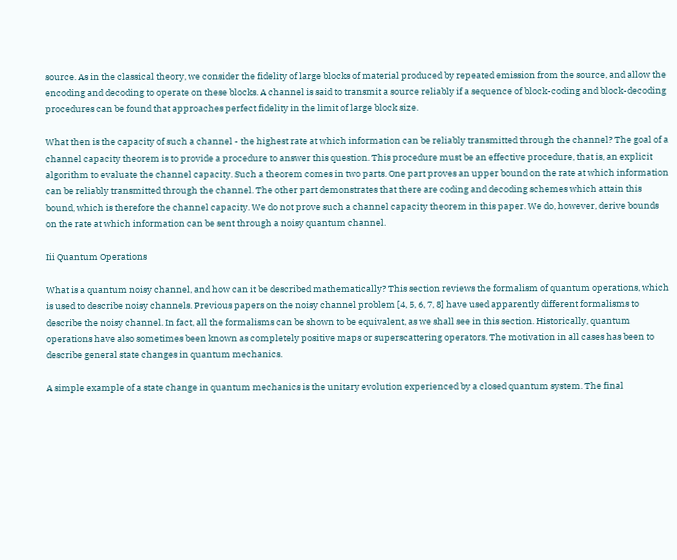source. As in the classical theory, we consider the fidelity of large blocks of material produced by repeated emission from the source, and allow the encoding and decoding to operate on these blocks. A channel is said to transmit a source reliably if a sequence of block-coding and block-decoding procedures can be found that approaches perfect fidelity in the limit of large block size.

What then is the capacity of such a channel - the highest rate at which information can be reliably transmitted through the channel? The goal of a channel capacity theorem is to provide a procedure to answer this question. This procedure must be an effective procedure, that is, an explicit algorithm to evaluate the channel capacity. Such a theorem comes in two parts. One part proves an upper bound on the rate at which information can be reliably transmitted through the channel. The other part demonstrates that there are coding and decoding schemes which attain this bound, which is therefore the channel capacity. We do not prove such a channel capacity theorem in this paper. We do, however, derive bounds on the rate at which information can be sent through a noisy quantum channel.

Iii Quantum Operations

What is a quantum noisy channel, and how can it be described mathematically? This section reviews the formalism of quantum operations, which is used to describe noisy channels. Previous papers on the noisy channel problem [4, 5, 6, 7, 8] have used apparently different formalisms to describe the noisy channel. In fact, all the formalisms can be shown to be equivalent, as we shall see in this section. Historically, quantum operations have also sometimes been known as completely positive maps or superscattering operators. The motivation in all cases has been to describe general state changes in quantum mechanics.

A simple example of a state change in quantum mechanics is the unitary evolution experienced by a closed quantum system. The final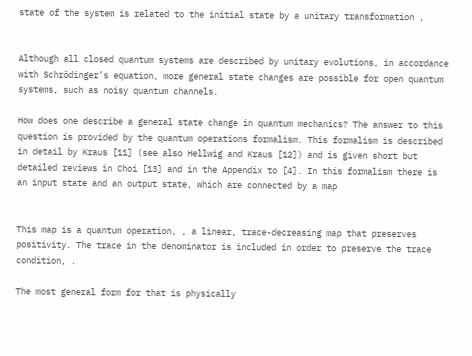state of the system is related to the initial state by a unitary transformation ,


Although all closed quantum systems are described by unitary evolutions, in accordance with Schrödinger’s equation, more general state changes are possible for open quantum systems, such as noisy quantum channels.

How does one describe a general state change in quantum mechanics? The answer to this question is provided by the quantum operations formalism. This formalism is described in detail by Kraus [11] (see also Hellwig and Kraus [12]) and is given short but detailed reviews in Choi [13] and in the Appendix to [4]. In this formalism there is an input state and an output state, which are connected by a map


This map is a quantum operation, , a linear, trace-decreasing map that preserves positivity. The trace in the denominator is included in order to preserve the trace condition, .

The most general form for that is physically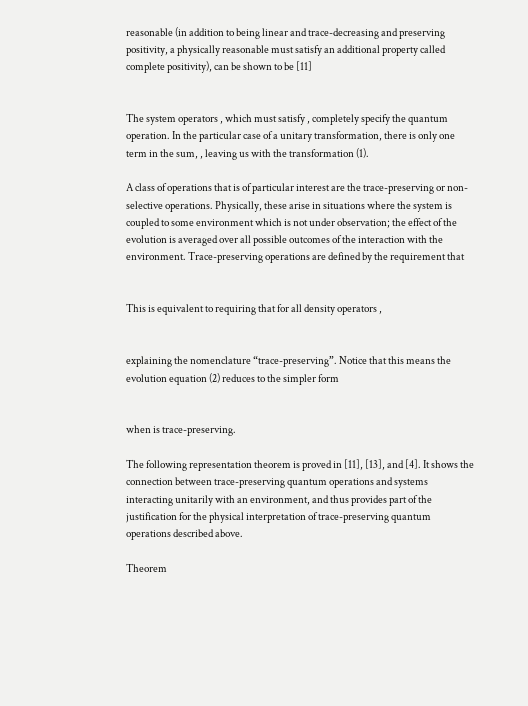reasonable (in addition to being linear and trace-decreasing and preserving positivity, a physically reasonable must satisfy an additional property called complete positivity), can be shown to be [11]


The system operators , which must satisfy , completely specify the quantum operation. In the particular case of a unitary transformation, there is only one term in the sum, , leaving us with the transformation (1).

A class of operations that is of particular interest are the trace-preserving or non-selective operations. Physically, these arise in situations where the system is coupled to some environment which is not under observation; the effect of the evolution is averaged over all possible outcomes of the interaction with the environment. Trace-preserving operations are defined by the requirement that


This is equivalent to requiring that for all density operators ,


explaining the nomenclature “trace-preserving”. Notice that this means the evolution equation (2) reduces to the simpler form


when is trace-preserving.

The following representation theorem is proved in [11], [13], and [4]. It shows the connection between trace-preserving quantum operations and systems interacting unitarily with an environment, and thus provides part of the justification for the physical interpretation of trace-preserving quantum operations described above.

Theorem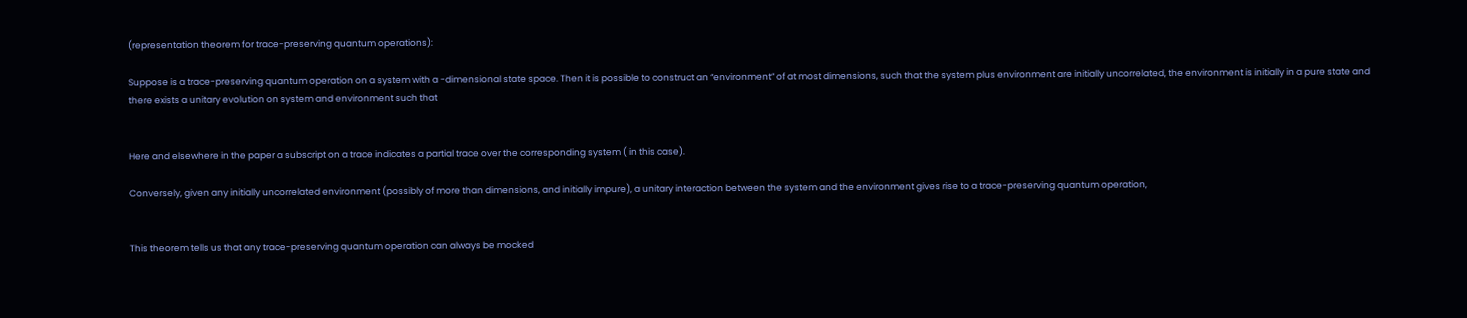(representation theorem for trace-preserving quantum operations):

Suppose is a trace-preserving quantum operation on a system with a -dimensional state space. Then it is possible to construct an “environment” of at most dimensions, such that the system plus environment are initially uncorrelated, the environment is initially in a pure state and there exists a unitary evolution on system and environment such that


Here and elsewhere in the paper a subscript on a trace indicates a partial trace over the corresponding system ( in this case).

Conversely, given any initially uncorrelated environment (possibly of more than dimensions, and initially impure), a unitary interaction between the system and the environment gives rise to a trace-preserving quantum operation,


This theorem tells us that any trace-preserving quantum operation can always be mocked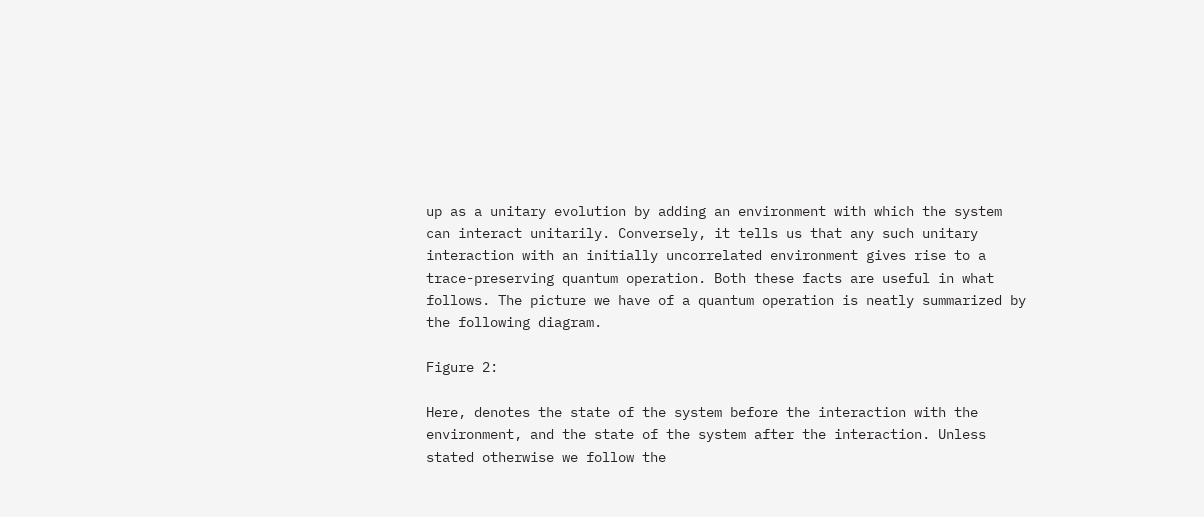up as a unitary evolution by adding an environment with which the system can interact unitarily. Conversely, it tells us that any such unitary interaction with an initially uncorrelated environment gives rise to a trace-preserving quantum operation. Both these facts are useful in what follows. The picture we have of a quantum operation is neatly summarized by the following diagram.

Figure 2:

Here, denotes the state of the system before the interaction with the environment, and the state of the system after the interaction. Unless stated otherwise we follow the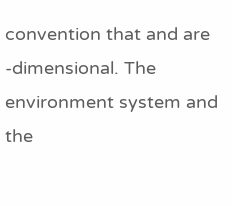convention that and are -dimensional. The environment system and the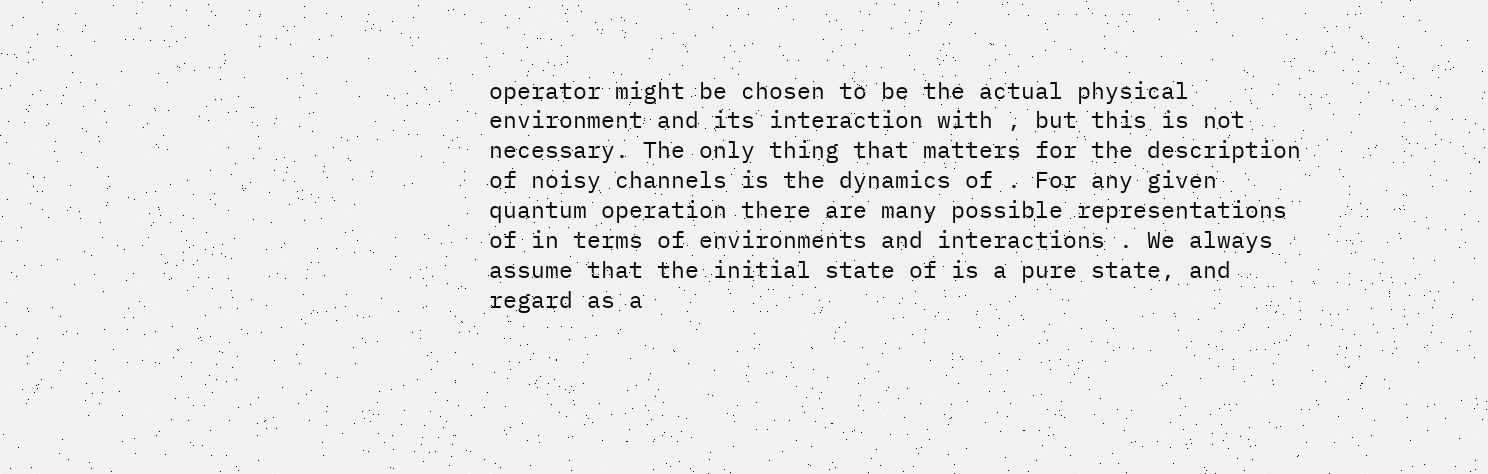operator might be chosen to be the actual physical environment and its interaction with , but this is not necessary. The only thing that matters for the description of noisy channels is the dynamics of . For any given quantum operation there are many possible representations of in terms of environments and interactions . We always assume that the initial state of is a pure state, and regard as a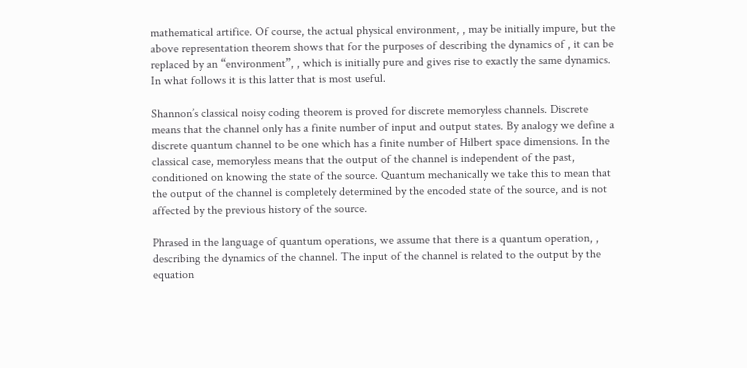mathematical artifice. Of course, the actual physical environment, , may be initially impure, but the above representation theorem shows that for the purposes of describing the dynamics of , it can be replaced by an “environment”, , which is initially pure and gives rise to exactly the same dynamics. In what follows it is this latter that is most useful.

Shannon’s classical noisy coding theorem is proved for discrete memoryless channels. Discrete means that the channel only has a finite number of input and output states. By analogy we define a discrete quantum channel to be one which has a finite number of Hilbert space dimensions. In the classical case, memoryless means that the output of the channel is independent of the past, conditioned on knowing the state of the source. Quantum mechanically we take this to mean that the output of the channel is completely determined by the encoded state of the source, and is not affected by the previous history of the source.

Phrased in the language of quantum operations, we assume that there is a quantum operation, , describing the dynamics of the channel. The input of the channel is related to the output by the equation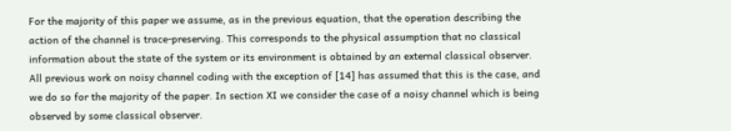For the majority of this paper we assume, as in the previous equation, that the operation describing the action of the channel is trace-preserving. This corresponds to the physical assumption that no classical information about the state of the system or its environment is obtained by an external classical observer. All previous work on noisy channel coding with the exception of [14] has assumed that this is the case, and we do so for the majority of the paper. In section XI we consider the case of a noisy channel which is being observed by some classical observer.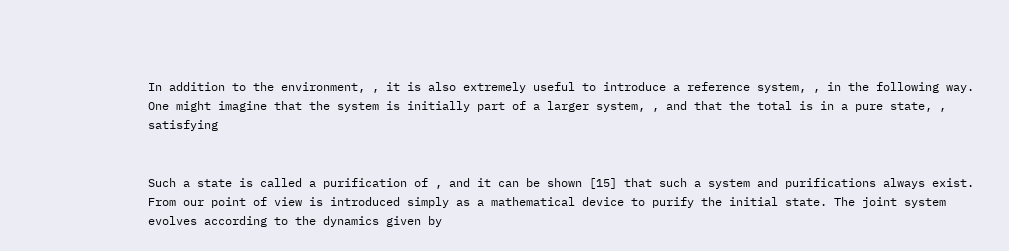In addition to the environment, , it is also extremely useful to introduce a reference system, , in the following way. One might imagine that the system is initially part of a larger system, , and that the total is in a pure state, , satisfying


Such a state is called a purification of , and it can be shown [15] that such a system and purifications always exist. From our point of view is introduced simply as a mathematical device to purify the initial state. The joint system evolves according to the dynamics given by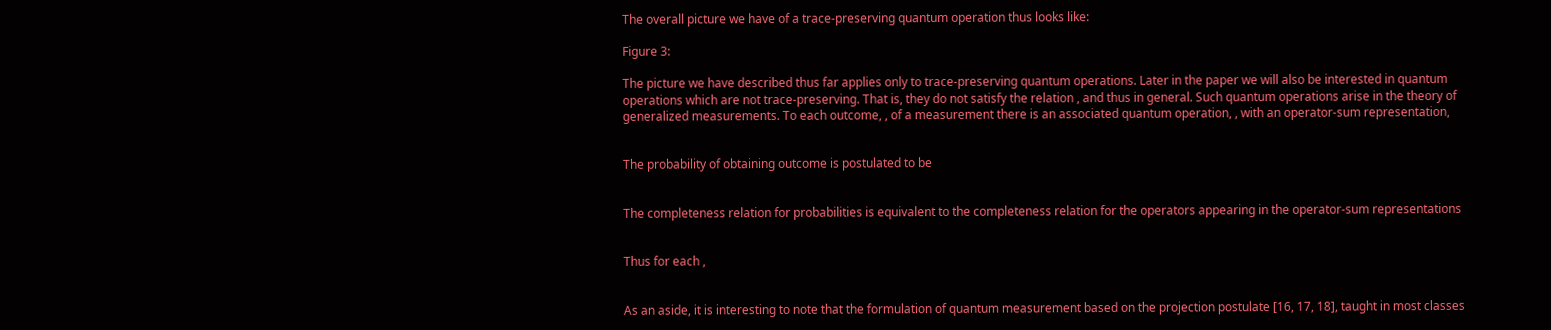The overall picture we have of a trace-preserving quantum operation thus looks like:

Figure 3:

The picture we have described thus far applies only to trace-preserving quantum operations. Later in the paper we will also be interested in quantum operations which are not trace-preserving. That is, they do not satisfy the relation , and thus in general. Such quantum operations arise in the theory of generalized measurements. To each outcome, , of a measurement there is an associated quantum operation, , with an operator-sum representation,


The probability of obtaining outcome is postulated to be


The completeness relation for probabilities is equivalent to the completeness relation for the operators appearing in the operator-sum representations


Thus for each ,


As an aside, it is interesting to note that the formulation of quantum measurement based on the projection postulate [16, 17, 18], taught in most classes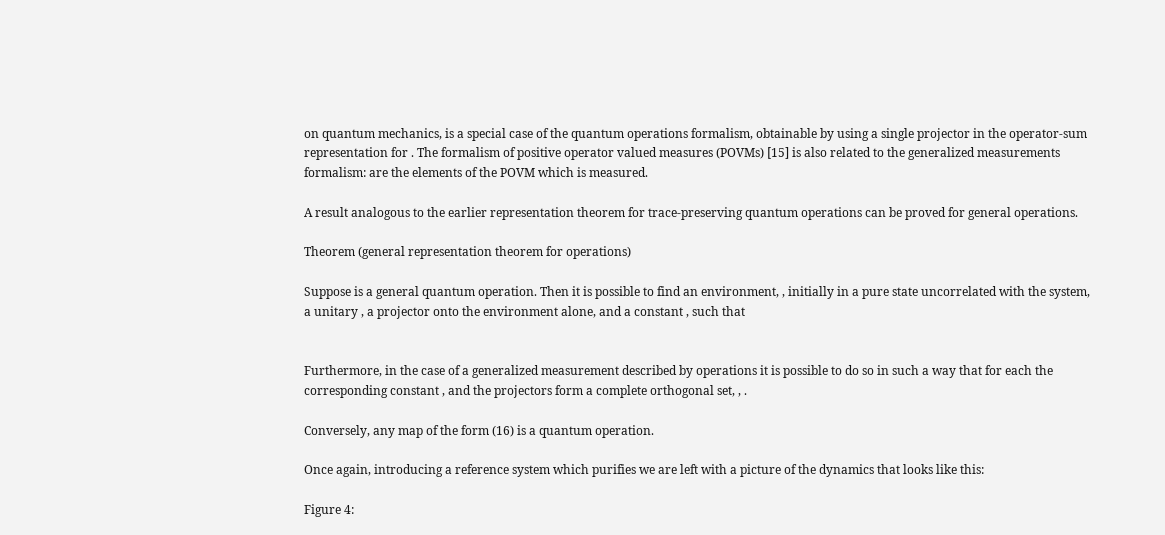on quantum mechanics, is a special case of the quantum operations formalism, obtainable by using a single projector in the operator-sum representation for . The formalism of positive operator valued measures (POVMs) [15] is also related to the generalized measurements formalism: are the elements of the POVM which is measured.

A result analogous to the earlier representation theorem for trace-preserving quantum operations can be proved for general operations.

Theorem (general representation theorem for operations)

Suppose is a general quantum operation. Then it is possible to find an environment, , initially in a pure state uncorrelated with the system, a unitary , a projector onto the environment alone, and a constant , such that


Furthermore, in the case of a generalized measurement described by operations it is possible to do so in such a way that for each the corresponding constant , and the projectors form a complete orthogonal set, , .

Conversely, any map of the form (16) is a quantum operation.

Once again, introducing a reference system which purifies we are left with a picture of the dynamics that looks like this:

Figure 4: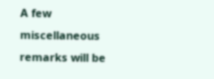A few miscellaneous remarks will be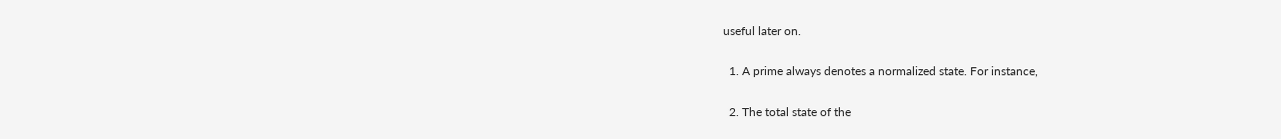useful later on.

  1. A prime always denotes a normalized state. For instance,

  2. The total state of the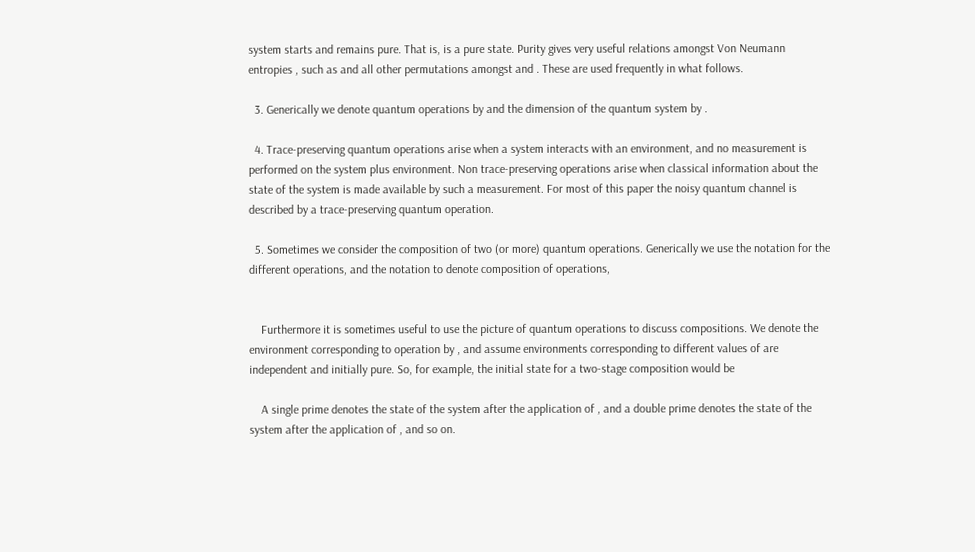system starts and remains pure. That is, is a pure state. Purity gives very useful relations amongst Von Neumann entropies , such as and all other permutations amongst and . These are used frequently in what follows.

  3. Generically we denote quantum operations by and the dimension of the quantum system by .

  4. Trace-preserving quantum operations arise when a system interacts with an environment, and no measurement is performed on the system plus environment. Non trace-preserving operations arise when classical information about the state of the system is made available by such a measurement. For most of this paper the noisy quantum channel is described by a trace-preserving quantum operation.

  5. Sometimes we consider the composition of two (or more) quantum operations. Generically we use the notation for the different operations, and the notation to denote composition of operations,


    Furthermore it is sometimes useful to use the picture of quantum operations to discuss compositions. We denote the environment corresponding to operation by , and assume environments corresponding to different values of are independent and initially pure. So, for example, the initial state for a two-stage composition would be

    A single prime denotes the state of the system after the application of , and a double prime denotes the state of the system after the application of , and so on.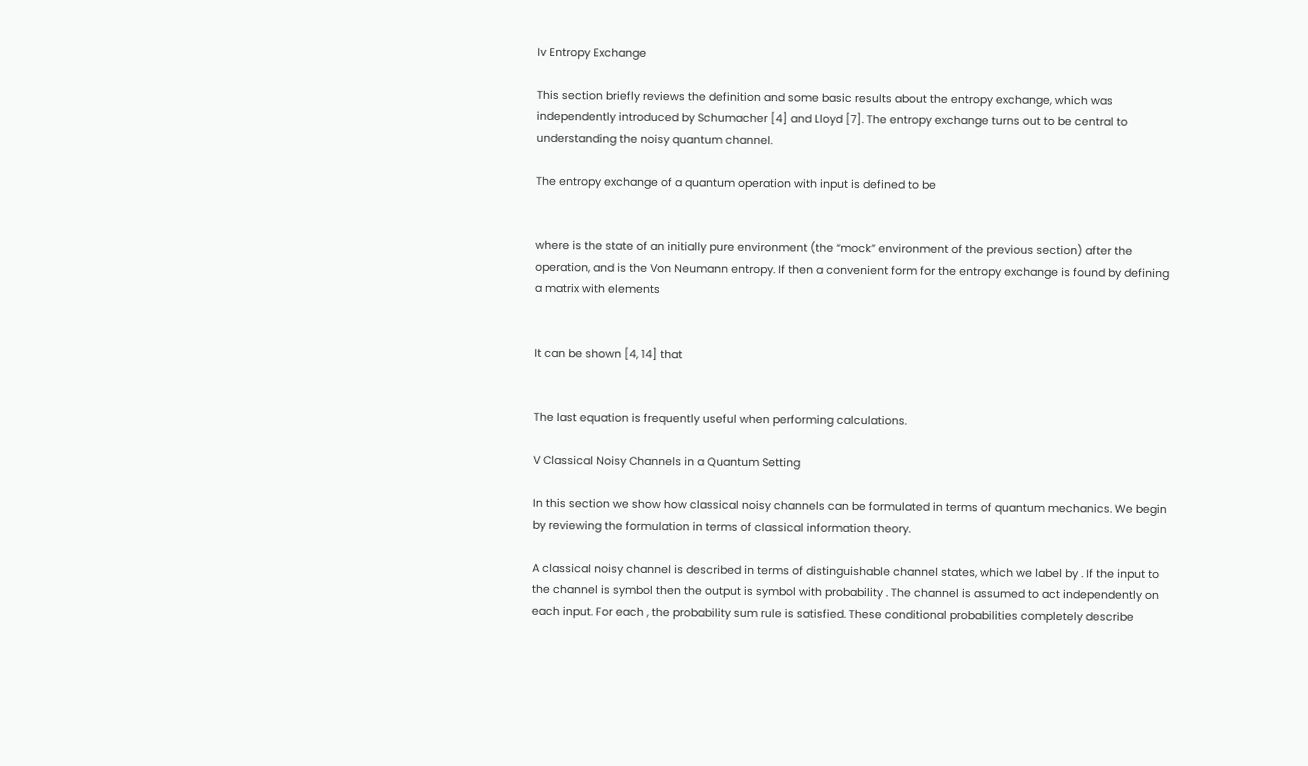Iv Entropy Exchange

This section briefly reviews the definition and some basic results about the entropy exchange, which was independently introduced by Schumacher [4] and Lloyd [7]. The entropy exchange turns out to be central to understanding the noisy quantum channel.

The entropy exchange of a quantum operation with input is defined to be


where is the state of an initially pure environment (the “mock” environment of the previous section) after the operation, and is the Von Neumann entropy. If then a convenient form for the entropy exchange is found by defining a matrix with elements


It can be shown [4, 14] that


The last equation is frequently useful when performing calculations.

V Classical Noisy Channels in a Quantum Setting

In this section we show how classical noisy channels can be formulated in terms of quantum mechanics. We begin by reviewing the formulation in terms of classical information theory.

A classical noisy channel is described in terms of distinguishable channel states, which we label by . If the input to the channel is symbol then the output is symbol with probability . The channel is assumed to act independently on each input. For each , the probability sum rule is satisfied. These conditional probabilities completely describe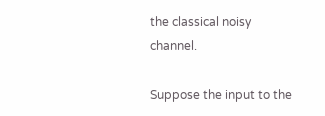the classical noisy channel.

Suppose the input to the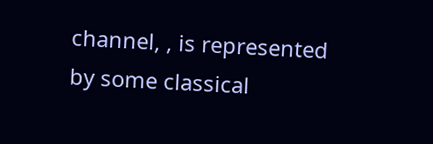channel, , is represented by some classical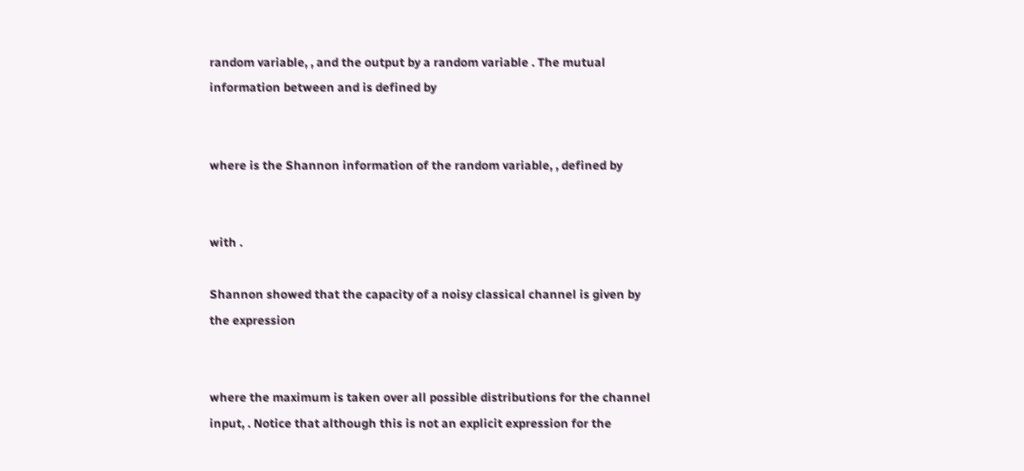random variable, , and the output by a random variable . The mutual information between and is defined by


where is the Shannon information of the random variable, , defined by


with .

Shannon showed that the capacity of a noisy classical channel is given by the expression


where the maximum is taken over all possible distributions for the channel input, . Notice that although this is not an explicit expression for the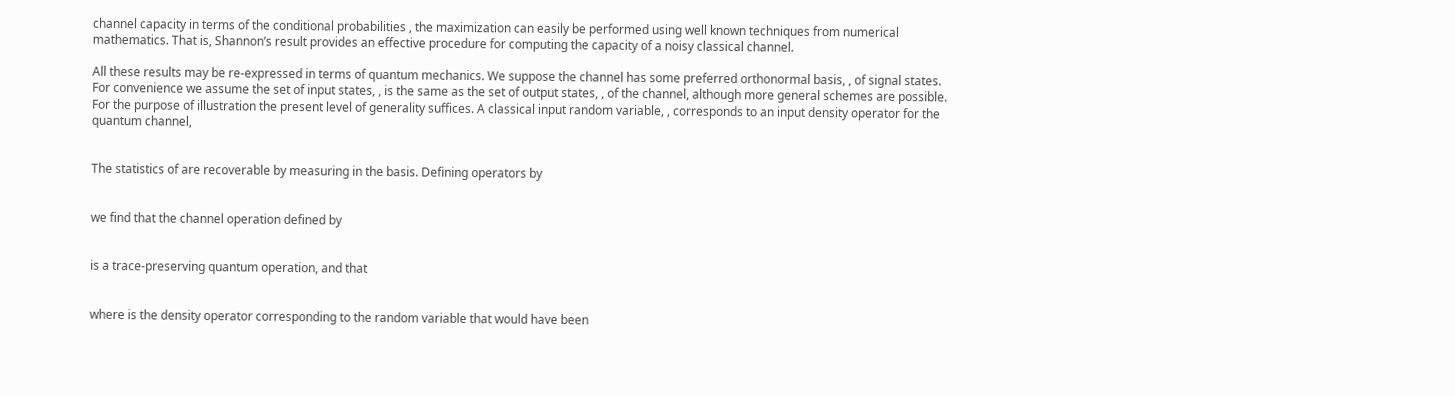channel capacity in terms of the conditional probabilities , the maximization can easily be performed using well known techniques from numerical mathematics. That is, Shannon’s result provides an effective procedure for computing the capacity of a noisy classical channel.

All these results may be re-expressed in terms of quantum mechanics. We suppose the channel has some preferred orthonormal basis, , of signal states. For convenience we assume the set of input states, , is the same as the set of output states, , of the channel, although more general schemes are possible. For the purpose of illustration the present level of generality suffices. A classical input random variable, , corresponds to an input density operator for the quantum channel,


The statistics of are recoverable by measuring in the basis. Defining operators by


we find that the channel operation defined by


is a trace-preserving quantum operation, and that


where is the density operator corresponding to the random variable that would have been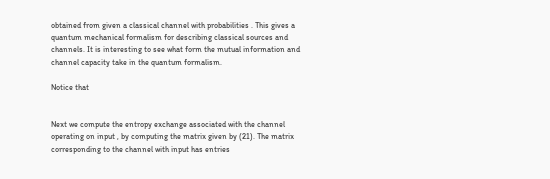obtained from given a classical channel with probabilities . This gives a quantum mechanical formalism for describing classical sources and channels. It is interesting to see what form the mutual information and channel capacity take in the quantum formalism.

Notice that


Next we compute the entropy exchange associated with the channel operating on input , by computing the matrix given by (21). The matrix corresponding to the channel with input has entries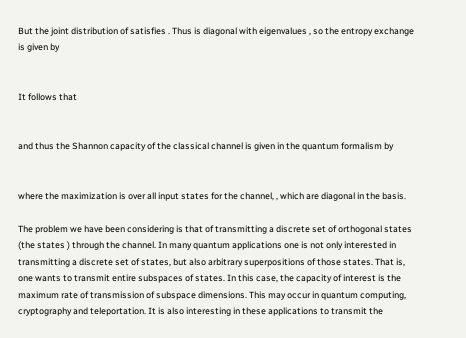But the joint distribution of satisfies . Thus is diagonal with eigenvalues , so the entropy exchange is given by


It follows that


and thus the Shannon capacity of the classical channel is given in the quantum formalism by


where the maximization is over all input states for the channel, , which are diagonal in the basis.

The problem we have been considering is that of transmitting a discrete set of orthogonal states (the states ) through the channel. In many quantum applications one is not only interested in transmitting a discrete set of states, but also arbitrary superpositions of those states. That is, one wants to transmit entire subspaces of states. In this case, the capacity of interest is the maximum rate of transmission of subspace dimensions. This may occur in quantum computing, cryptography and teleportation. It is also interesting in these applications to transmit the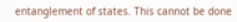entanglement of states. This cannot be done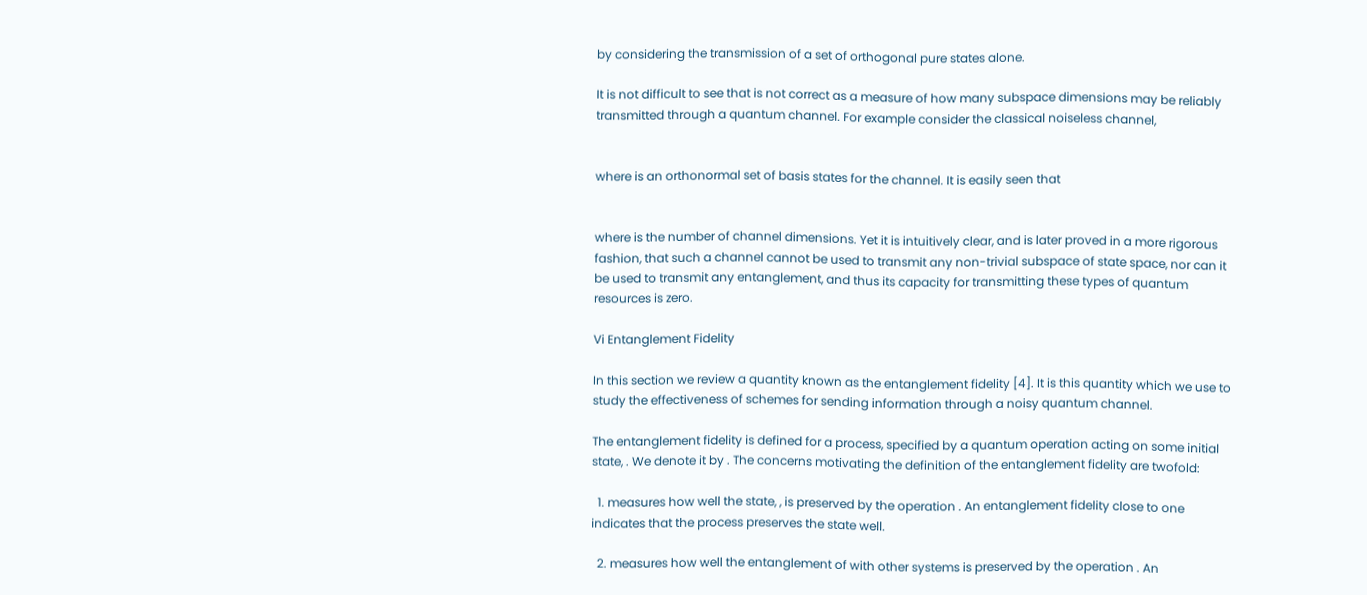by considering the transmission of a set of orthogonal pure states alone.

It is not difficult to see that is not correct as a measure of how many subspace dimensions may be reliably transmitted through a quantum channel. For example consider the classical noiseless channel,


where is an orthonormal set of basis states for the channel. It is easily seen that


where is the number of channel dimensions. Yet it is intuitively clear, and is later proved in a more rigorous fashion, that such a channel cannot be used to transmit any non-trivial subspace of state space, nor can it be used to transmit any entanglement, and thus its capacity for transmitting these types of quantum resources is zero.

Vi Entanglement Fidelity

In this section we review a quantity known as the entanglement fidelity [4]. It is this quantity which we use to study the effectiveness of schemes for sending information through a noisy quantum channel.

The entanglement fidelity is defined for a process, specified by a quantum operation acting on some initial state, . We denote it by . The concerns motivating the definition of the entanglement fidelity are twofold:

  1. measures how well the state, , is preserved by the operation . An entanglement fidelity close to one indicates that the process preserves the state well.

  2. measures how well the entanglement of with other systems is preserved by the operation . An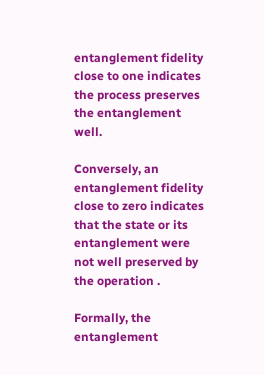entanglement fidelity close to one indicates the process preserves the entanglement well.

Conversely, an entanglement fidelity close to zero indicates that the state or its entanglement were not well preserved by the operation .

Formally, the entanglement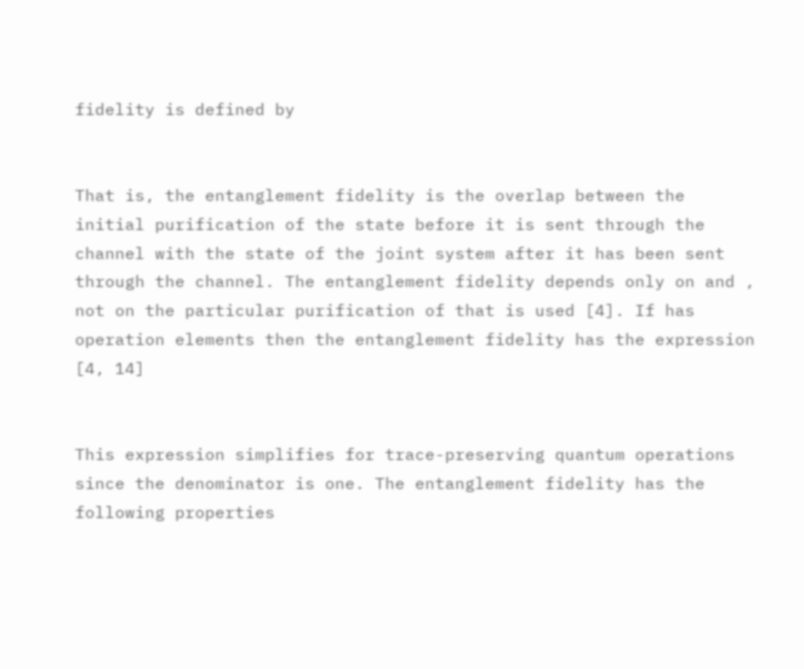fidelity is defined by


That is, the entanglement fidelity is the overlap between the initial purification of the state before it is sent through the channel with the state of the joint system after it has been sent through the channel. The entanglement fidelity depends only on and , not on the particular purification of that is used [4]. If has operation elements then the entanglement fidelity has the expression [4, 14]


This expression simplifies for trace-preserving quantum operations since the denominator is one. The entanglement fidelity has the following properties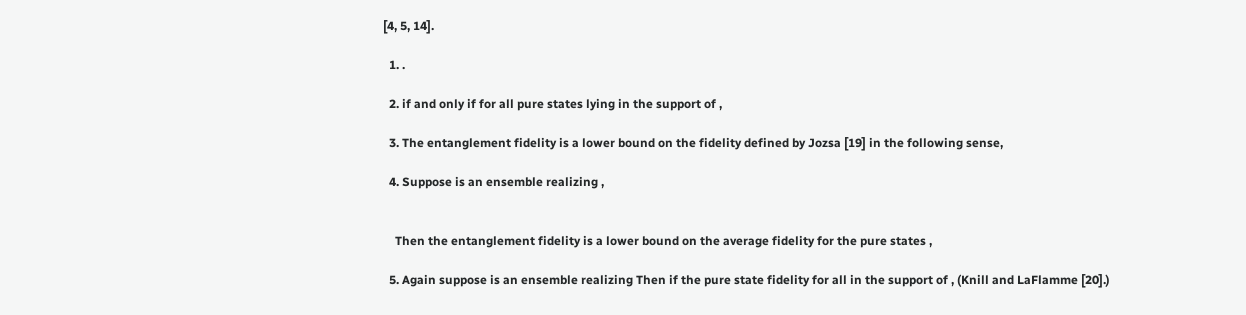[4, 5, 14].

  1. .

  2. if and only if for all pure states lying in the support of ,

  3. The entanglement fidelity is a lower bound on the fidelity defined by Jozsa [19] in the following sense,

  4. Suppose is an ensemble realizing ,


    Then the entanglement fidelity is a lower bound on the average fidelity for the pure states ,

  5. Again suppose is an ensemble realizing Then if the pure state fidelity for all in the support of , (Knill and LaFlamme [20].)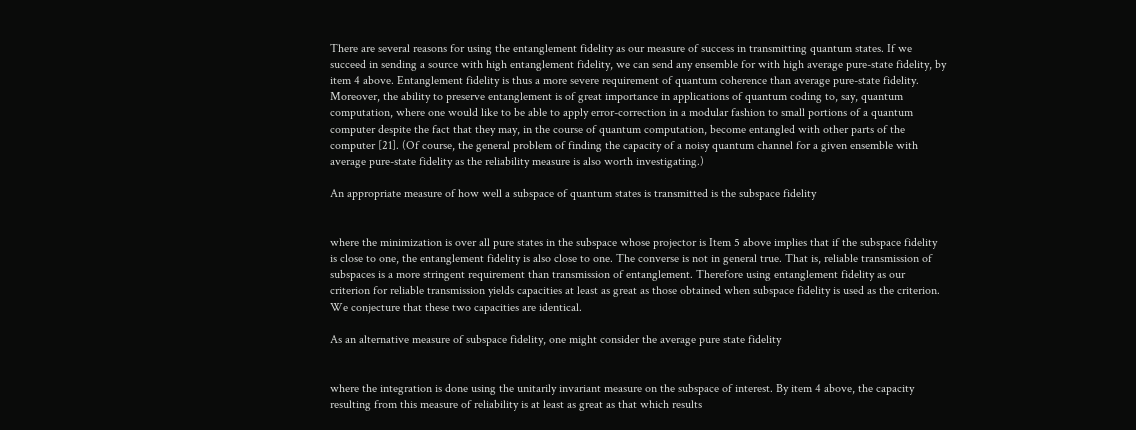There are several reasons for using the entanglement fidelity as our measure of success in transmitting quantum states. If we succeed in sending a source with high entanglement fidelity, we can send any ensemble for with high average pure-state fidelity, by item 4 above. Entanglement fidelity is thus a more severe requirement of quantum coherence than average pure-state fidelity. Moreover, the ability to preserve entanglement is of great importance in applications of quantum coding to, say, quantum computation, where one would like to be able to apply error-correction in a modular fashion to small portions of a quantum computer despite the fact that they may, in the course of quantum computation, become entangled with other parts of the computer [21]. (Of course, the general problem of finding the capacity of a noisy quantum channel for a given ensemble with average pure-state fidelity as the reliability measure is also worth investigating.)

An appropriate measure of how well a subspace of quantum states is transmitted is the subspace fidelity


where the minimization is over all pure states in the subspace whose projector is Item 5 above implies that if the subspace fidelity is close to one, the entanglement fidelity is also close to one. The converse is not in general true. That is, reliable transmission of subspaces is a more stringent requirement than transmission of entanglement. Therefore using entanglement fidelity as our criterion for reliable transmission yields capacities at least as great as those obtained when subspace fidelity is used as the criterion. We conjecture that these two capacities are identical.

As an alternative measure of subspace fidelity, one might consider the average pure state fidelity


where the integration is done using the unitarily invariant measure on the subspace of interest. By item 4 above, the capacity resulting from this measure of reliability is at least as great as that which results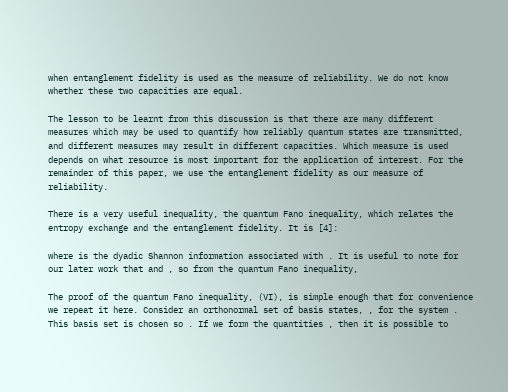when entanglement fidelity is used as the measure of reliability. We do not know whether these two capacities are equal.

The lesson to be learnt from this discussion is that there are many different measures which may be used to quantify how reliably quantum states are transmitted, and different measures may result in different capacities. Which measure is used depends on what resource is most important for the application of interest. For the remainder of this paper, we use the entanglement fidelity as our measure of reliability.

There is a very useful inequality, the quantum Fano inequality, which relates the entropy exchange and the entanglement fidelity. It is [4]:

where is the dyadic Shannon information associated with . It is useful to note for our later work that and , so from the quantum Fano inequality,

The proof of the quantum Fano inequality, (VI), is simple enough that for convenience we repeat it here. Consider an orthonormal set of basis states, , for the system . This basis set is chosen so . If we form the quantities , then it is possible to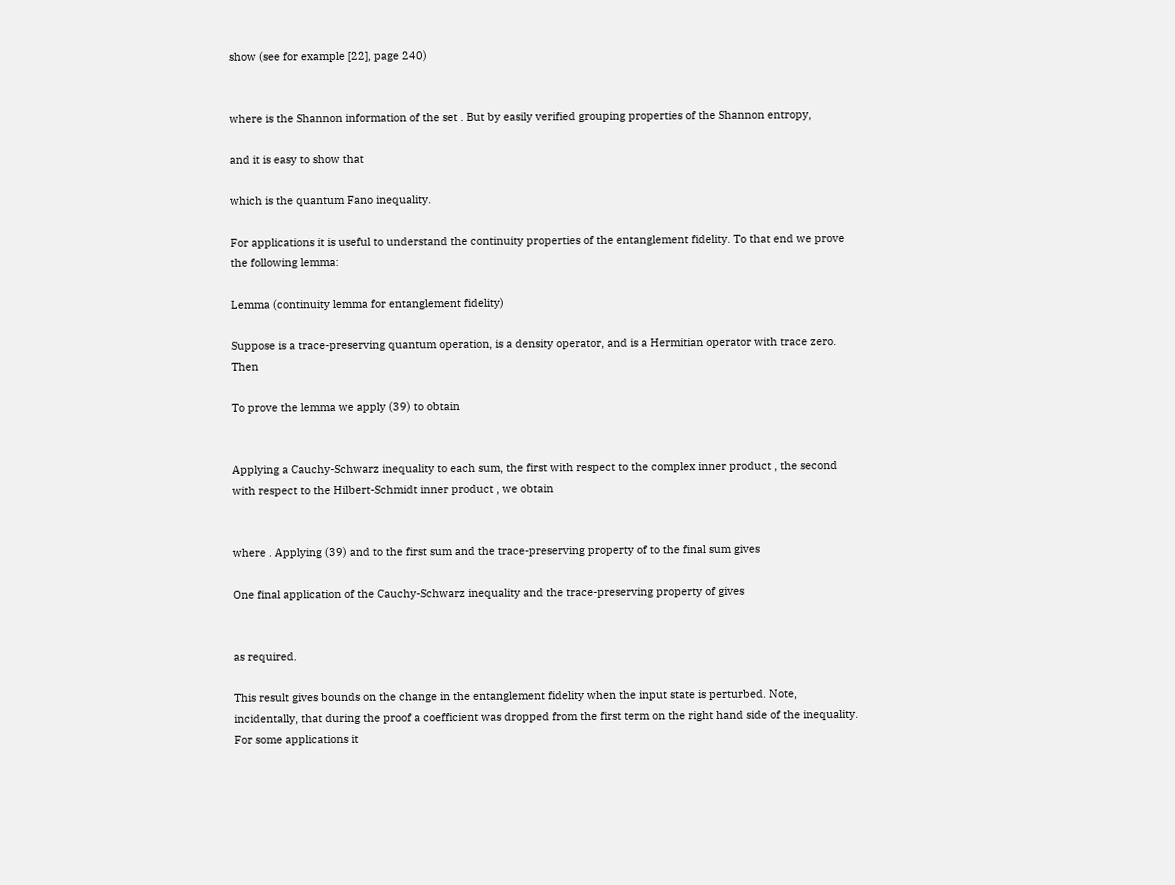show (see for example [22], page 240)


where is the Shannon information of the set . But by easily verified grouping properties of the Shannon entropy,

and it is easy to show that

which is the quantum Fano inequality.

For applications it is useful to understand the continuity properties of the entanglement fidelity. To that end we prove the following lemma:

Lemma (continuity lemma for entanglement fidelity)

Suppose is a trace-preserving quantum operation, is a density operator, and is a Hermitian operator with trace zero. Then

To prove the lemma we apply (39) to obtain


Applying a Cauchy-Schwarz inequality to each sum, the first with respect to the complex inner product , the second with respect to the Hilbert-Schmidt inner product , we obtain


where . Applying (39) and to the first sum and the trace-preserving property of to the final sum gives

One final application of the Cauchy-Schwarz inequality and the trace-preserving property of gives


as required.

This result gives bounds on the change in the entanglement fidelity when the input state is perturbed. Note, incidentally, that during the proof a coefficient was dropped from the first term on the right hand side of the inequality. For some applications it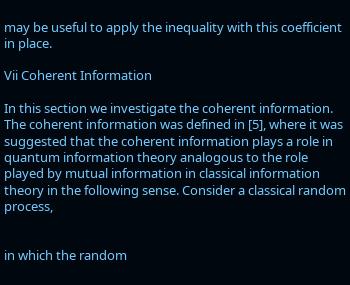may be useful to apply the inequality with this coefficient in place.

Vii Coherent Information

In this section we investigate the coherent information. The coherent information was defined in [5], where it was suggested that the coherent information plays a role in quantum information theory analogous to the role played by mutual information in classical information theory in the following sense. Consider a classical random process,


in which the random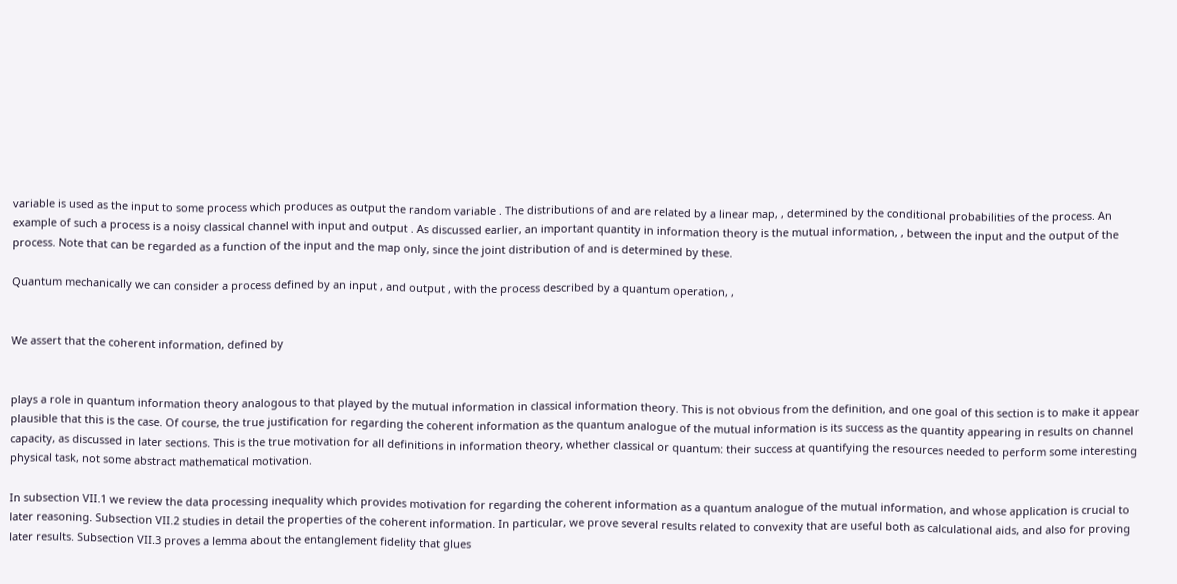variable is used as the input to some process which produces as output the random variable . The distributions of and are related by a linear map, , determined by the conditional probabilities of the process. An example of such a process is a noisy classical channel with input and output . As discussed earlier, an important quantity in information theory is the mutual information, , between the input and the output of the process. Note that can be regarded as a function of the input and the map only, since the joint distribution of and is determined by these.

Quantum mechanically we can consider a process defined by an input , and output , with the process described by a quantum operation, ,


We assert that the coherent information, defined by


plays a role in quantum information theory analogous to that played by the mutual information in classical information theory. This is not obvious from the definition, and one goal of this section is to make it appear plausible that this is the case. Of course, the true justification for regarding the coherent information as the quantum analogue of the mutual information is its success as the quantity appearing in results on channel capacity, as discussed in later sections. This is the true motivation for all definitions in information theory, whether classical or quantum: their success at quantifying the resources needed to perform some interesting physical task, not some abstract mathematical motivation.

In subsection VII.1 we review the data processing inequality which provides motivation for regarding the coherent information as a quantum analogue of the mutual information, and whose application is crucial to later reasoning. Subsection VII.2 studies in detail the properties of the coherent information. In particular, we prove several results related to convexity that are useful both as calculational aids, and also for proving later results. Subsection VII.3 proves a lemma about the entanglement fidelity that glues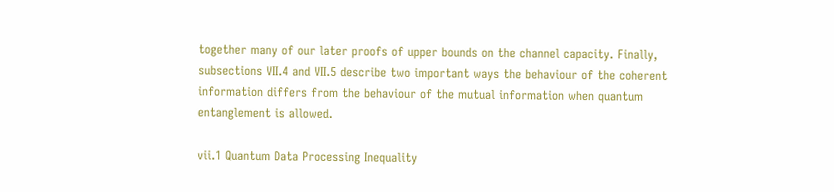together many of our later proofs of upper bounds on the channel capacity. Finally, subsections VII.4 and VII.5 describe two important ways the behaviour of the coherent information differs from the behaviour of the mutual information when quantum entanglement is allowed.

vii.1 Quantum Data Processing Inequality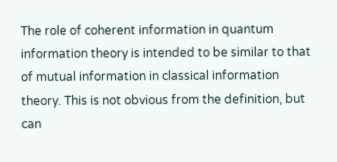The role of coherent information in quantum information theory is intended to be similar to that of mutual information in classical information theory. This is not obvious from the definition, but can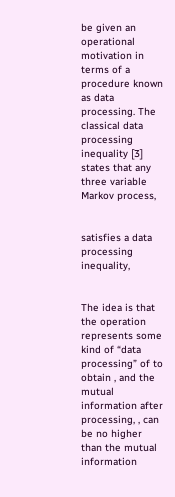be given an operational motivation in terms of a procedure known as data processing. The classical data processing inequality [3] states that any three variable Markov process,


satisfies a data processing inequality,


The idea is that the operation represents some kind of “data processing” of to obtain , and the mutual information after processing, , can be no higher than the mutual information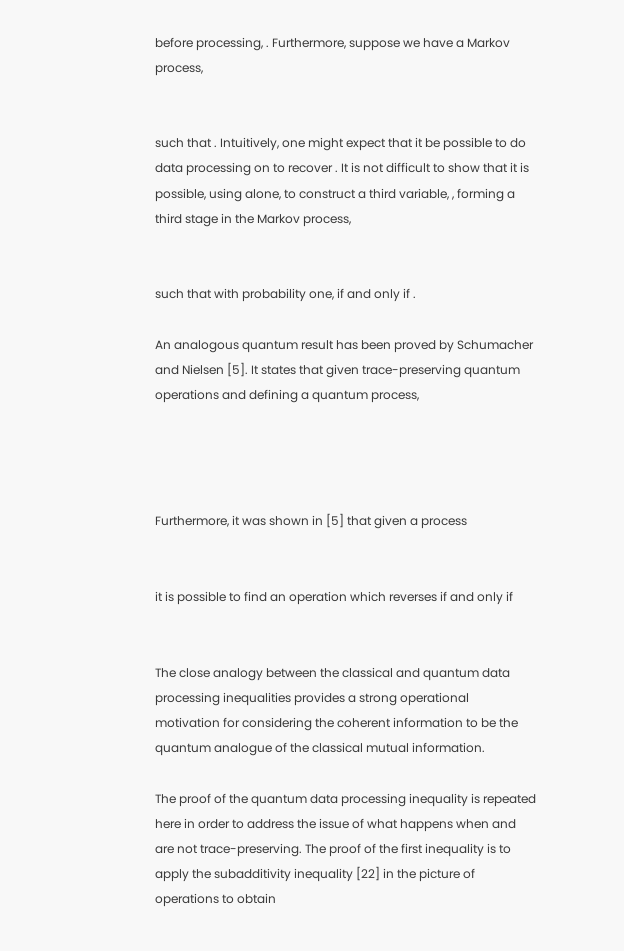before processing, . Furthermore, suppose we have a Markov process,


such that . Intuitively, one might expect that it be possible to do data processing on to recover . It is not difficult to show that it is possible, using alone, to construct a third variable, , forming a third stage in the Markov process,


such that with probability one, if and only if .

An analogous quantum result has been proved by Schumacher and Nielsen [5]. It states that given trace-preserving quantum operations and defining a quantum process,




Furthermore, it was shown in [5] that given a process


it is possible to find an operation which reverses if and only if


The close analogy between the classical and quantum data processing inequalities provides a strong operational motivation for considering the coherent information to be the quantum analogue of the classical mutual information.

The proof of the quantum data processing inequality is repeated here in order to address the issue of what happens when and are not trace-preserving. The proof of the first inequality is to apply the subadditivity inequality [22] in the picture of operations to obtain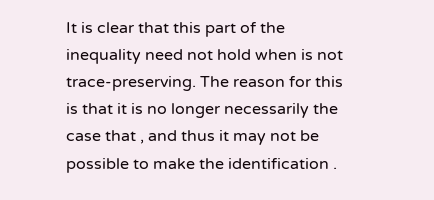It is clear that this part of the inequality need not hold when is not trace-preserving. The reason for this is that it is no longer necessarily the case that , and thus it may not be possible to make the identification .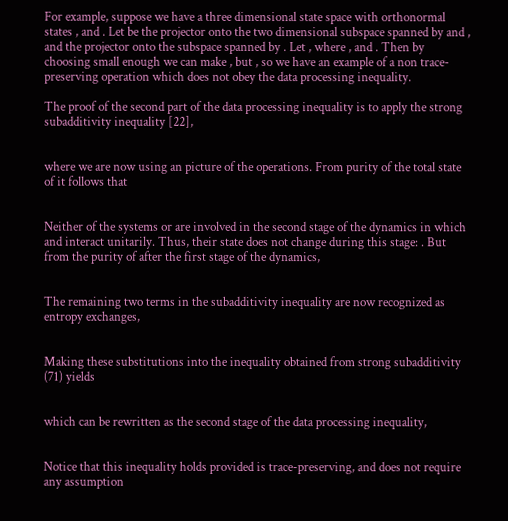For example, suppose we have a three dimensional state space with orthonormal states , and . Let be the projector onto the two dimensional subspace spanned by and , and the projector onto the subspace spanned by . Let , where , and . Then by choosing small enough we can make , but , so we have an example of a non trace-preserving operation which does not obey the data processing inequality.

The proof of the second part of the data processing inequality is to apply the strong subadditivity inequality [22],


where we are now using an picture of the operations. From purity of the total state of it follows that


Neither of the systems or are involved in the second stage of the dynamics in which and interact unitarily. Thus, their state does not change during this stage: . But from the purity of after the first stage of the dynamics,


The remaining two terms in the subadditivity inequality are now recognized as entropy exchanges,


Making these substitutions into the inequality obtained from strong subadditivity (71) yields


which can be rewritten as the second stage of the data processing inequality,


Notice that this inequality holds provided is trace-preserving, and does not require any assumption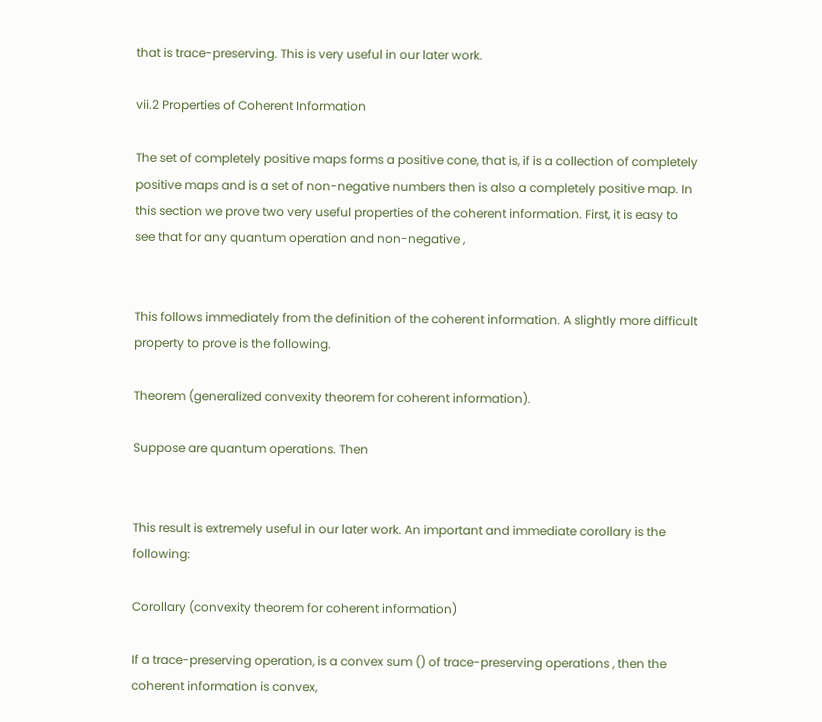that is trace-preserving. This is very useful in our later work.

vii.2 Properties of Coherent Information

The set of completely positive maps forms a positive cone, that is, if is a collection of completely positive maps and is a set of non-negative numbers then is also a completely positive map. In this section we prove two very useful properties of the coherent information. First, it is easy to see that for any quantum operation and non-negative ,


This follows immediately from the definition of the coherent information. A slightly more difficult property to prove is the following.

Theorem (generalized convexity theorem for coherent information).

Suppose are quantum operations. Then


This result is extremely useful in our later work. An important and immediate corollary is the following:

Corollary (convexity theorem for coherent information)

If a trace-preserving operation, is a convex sum () of trace-preserving operations , then the coherent information is convex,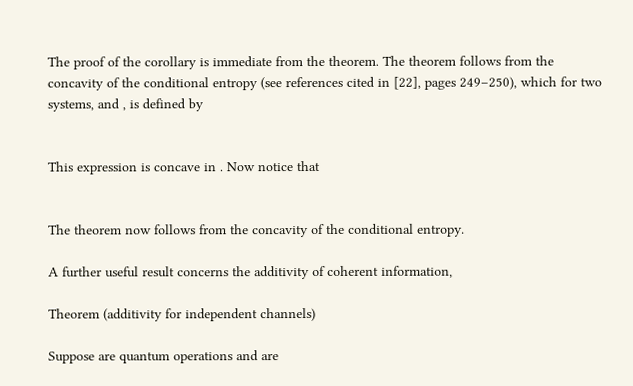The proof of the corollary is immediate from the theorem. The theorem follows from the concavity of the conditional entropy (see references cited in [22], pages 249–250), which for two systems, and , is defined by


This expression is concave in . Now notice that


The theorem now follows from the concavity of the conditional entropy.

A further useful result concerns the additivity of coherent information,

Theorem (additivity for independent channels)

Suppose are quantum operations and are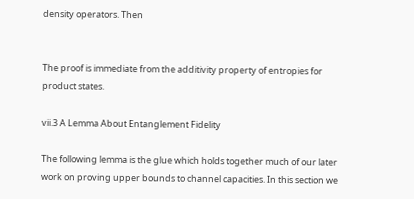density operators. Then


The proof is immediate from the additivity property of entropies for product states.

vii.3 A Lemma About Entanglement Fidelity

The following lemma is the glue which holds together much of our later work on proving upper bounds to channel capacities. In this section we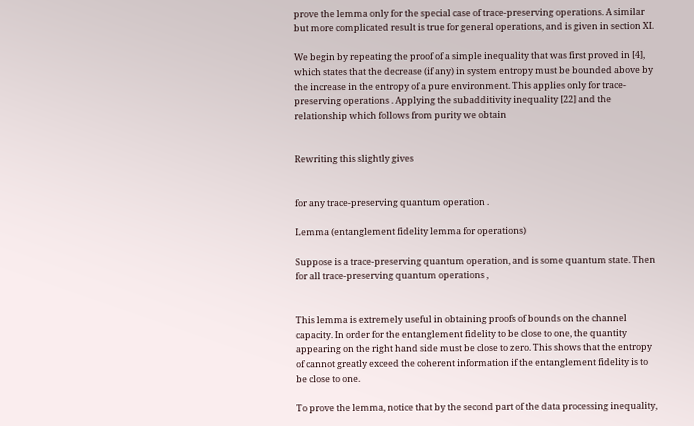prove the lemma only for the special case of trace-preserving operations. A similar but more complicated result is true for general operations, and is given in section XI.

We begin by repeating the proof of a simple inequality that was first proved in [4], which states that the decrease (if any) in system entropy must be bounded above by the increase in the entropy of a pure environment. This applies only for trace-preserving operations . Applying the subadditivity inequality [22] and the relationship which follows from purity we obtain


Rewriting this slightly gives


for any trace-preserving quantum operation .

Lemma (entanglement fidelity lemma for operations)

Suppose is a trace-preserving quantum operation, and is some quantum state. Then for all trace-preserving quantum operations ,


This lemma is extremely useful in obtaining proofs of bounds on the channel capacity. In order for the entanglement fidelity to be close to one, the quantity appearing on the right hand side must be close to zero. This shows that the entropy of cannot greatly exceed the coherent information if the entanglement fidelity is to be close to one.

To prove the lemma, notice that by the second part of the data processing inequality,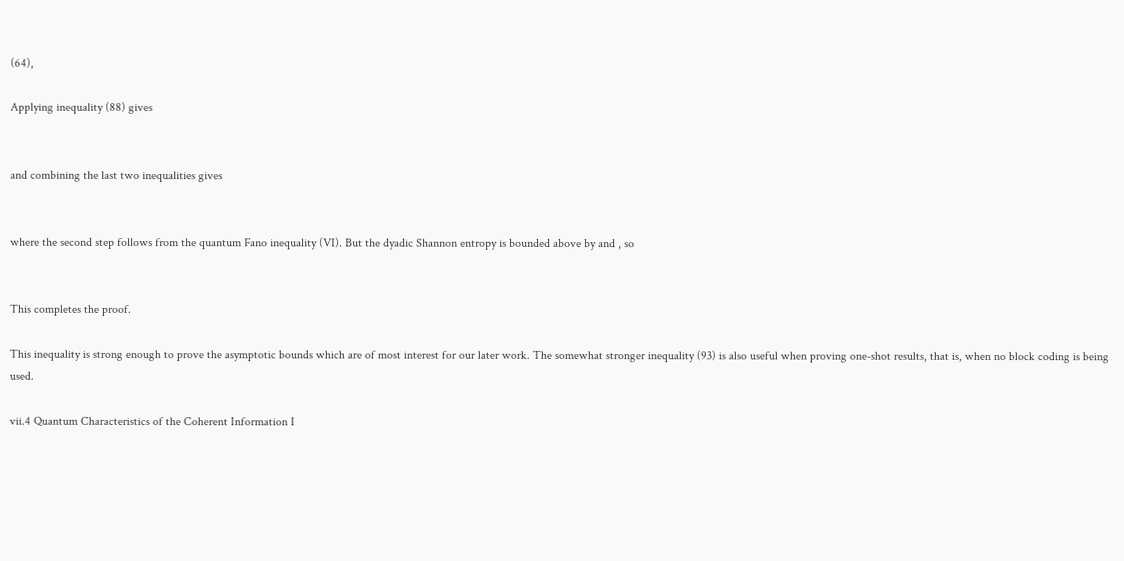(64),

Applying inequality (88) gives


and combining the last two inequalities gives


where the second step follows from the quantum Fano inequality (VI). But the dyadic Shannon entropy is bounded above by and , so


This completes the proof.

This inequality is strong enough to prove the asymptotic bounds which are of most interest for our later work. The somewhat stronger inequality (93) is also useful when proving one-shot results, that is, when no block coding is being used.

vii.4 Quantum Characteristics of the Coherent Information I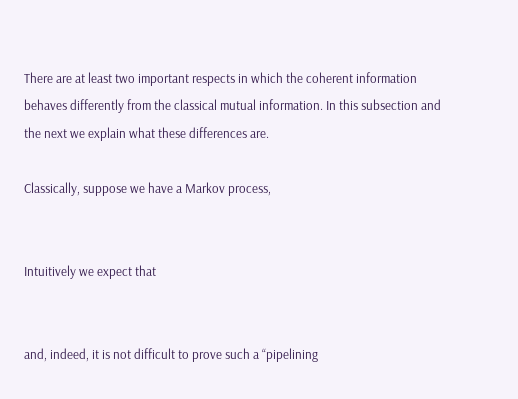There are at least two important respects in which the coherent information behaves differently from the classical mutual information. In this subsection and the next we explain what these differences are.

Classically, suppose we have a Markov process,


Intuitively we expect that


and, indeed, it is not difficult to prove such a “pipelining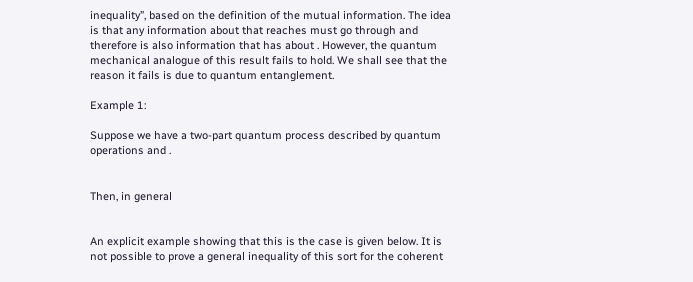inequality”, based on the definition of the mutual information. The idea is that any information about that reaches must go through and therefore is also information that has about . However, the quantum mechanical analogue of this result fails to hold. We shall see that the reason it fails is due to quantum entanglement.

Example 1:

Suppose we have a two-part quantum process described by quantum operations and .


Then, in general


An explicit example showing that this is the case is given below. It is not possible to prove a general inequality of this sort for the coherent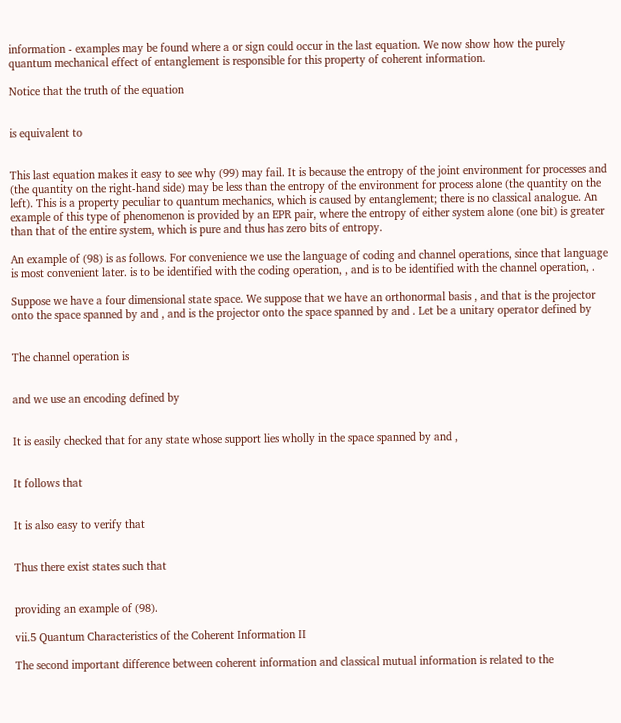information - examples may be found where a or sign could occur in the last equation. We now show how the purely quantum mechanical effect of entanglement is responsible for this property of coherent information.

Notice that the truth of the equation


is equivalent to


This last equation makes it easy to see why (99) may fail. It is because the entropy of the joint environment for processes and (the quantity on the right-hand side) may be less than the entropy of the environment for process alone (the quantity on the left). This is a property peculiar to quantum mechanics, which is caused by entanglement; there is no classical analogue. An example of this type of phenomenon is provided by an EPR pair, where the entropy of either system alone (one bit) is greater than that of the entire system, which is pure and thus has zero bits of entropy.

An example of (98) is as follows. For convenience we use the language of coding and channel operations, since that language is most convenient later. is to be identified with the coding operation, , and is to be identified with the channel operation, .

Suppose we have a four dimensional state space. We suppose that we have an orthonormal basis , and that is the projector onto the space spanned by and , and is the projector onto the space spanned by and . Let be a unitary operator defined by


The channel operation is


and we use an encoding defined by


It is easily checked that for any state whose support lies wholly in the space spanned by and ,


It follows that


It is also easy to verify that


Thus there exist states such that


providing an example of (98).

vii.5 Quantum Characteristics of the Coherent Information II

The second important difference between coherent information and classical mutual information is related to the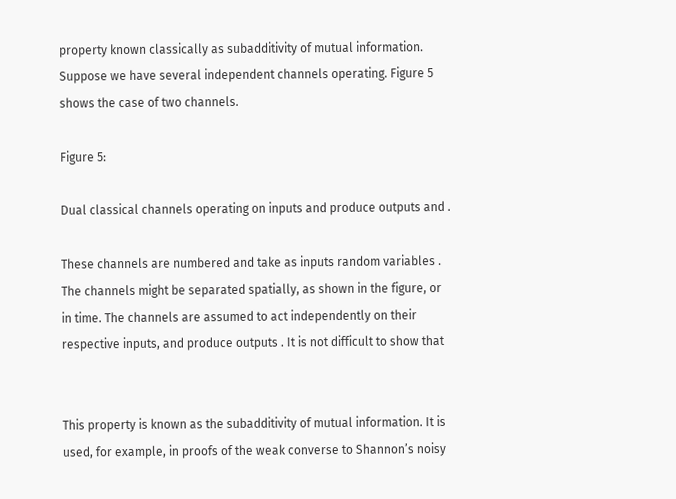property known classically as subadditivity of mutual information. Suppose we have several independent channels operating. Figure 5 shows the case of two channels.

Figure 5:

Dual classical channels operating on inputs and produce outputs and .

These channels are numbered and take as inputs random variables . The channels might be separated spatially, as shown in the figure, or in time. The channels are assumed to act independently on their respective inputs, and produce outputs . It is not difficult to show that


This property is known as the subadditivity of mutual information. It is used, for example, in proofs of the weak converse to Shannon’s noisy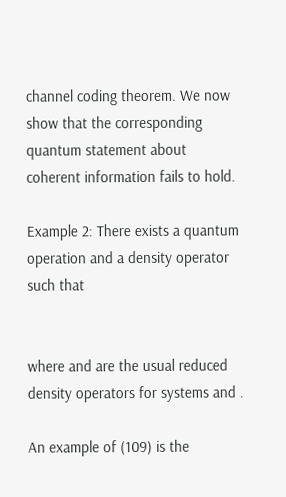channel coding theorem. We now show that the corresponding quantum statement about coherent information fails to hold.

Example 2: There exists a quantum operation and a density operator such that


where and are the usual reduced density operators for systems and .

An example of (109) is the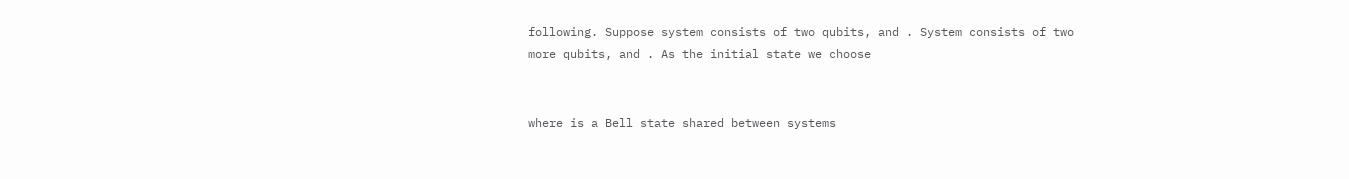following. Suppose system consists of two qubits, and . System consists of two more qubits, and . As the initial state we choose


where is a Bell state shared between systems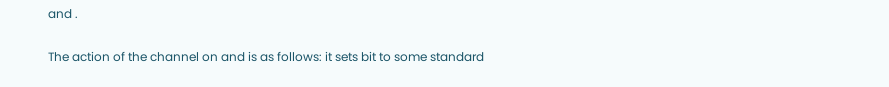and .

The action of the channel on and is as follows: it sets bit to some standard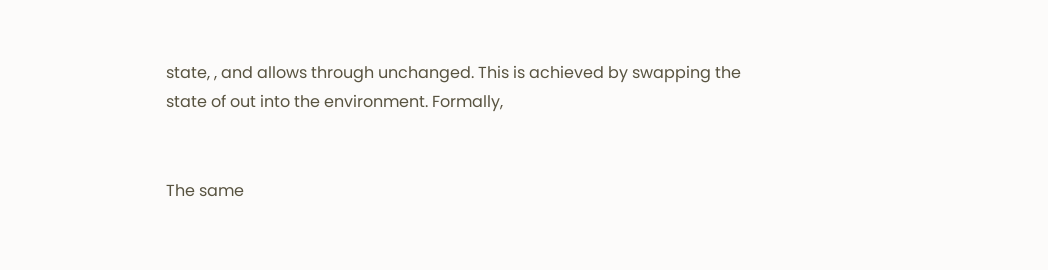state, , and allows through unchanged. This is achieved by swapping the state of out into the environment. Formally,


The same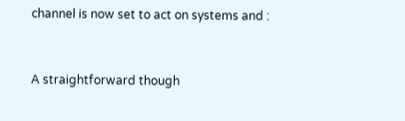channel is now set to act on systems and :


A straightforward though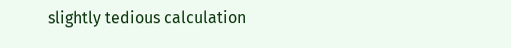slightly tedious calculation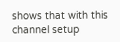shows that with this channel setup